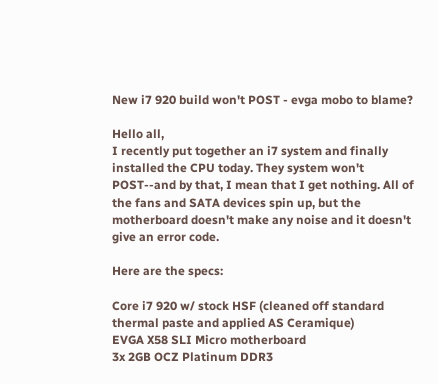New i7 920 build won't POST - evga mobo to blame?

Hello all,
I recently put together an i7 system and finally installed the CPU today. They system won't POST--and by that, I mean that I get nothing. All of the fans and SATA devices spin up, but the motherboard doesn't make any noise and it doesn't give an error code.

Here are the specs:

Core i7 920 w/ stock HSF (cleaned off standard thermal paste and applied AS Ceramique)
EVGA X58 SLI Micro motherboard
3x 2GB OCZ Platinum DDR3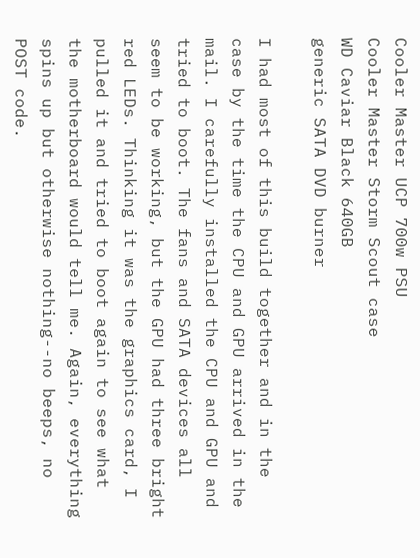Cooler Master UCP 700w PSU
Cooler Master Storm Scout case
WD Caviar Black 640GB
generic SATA DVD burner

I had most of this build together and in the case by the time the CPU and GPU arrived in the mail. I carefully installed the CPU and GPU and tried to boot. The fans and SATA devices all seem to be working, but the GPU had three bright red LEDs. Thinking it was the graphics card, I pulled it and tried to boot again to see what the motherboard would tell me. Again, everything spins up but otherwise nothing--no beeps, no POST code.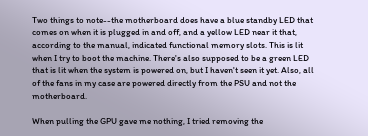Two things to note--the motherboard does have a blue standby LED that comes on when it is plugged in and off, and a yellow LED near it that, according to the manual, indicated functional memory slots. This is lit when I try to boot the machine. There's also supposed to be a green LED that is lit when the system is powered on, but I haven't seen it yet. Also, all of the fans in my case are powered directly from the PSU and not the motherboard.

When pulling the GPU gave me nothing, I tried removing the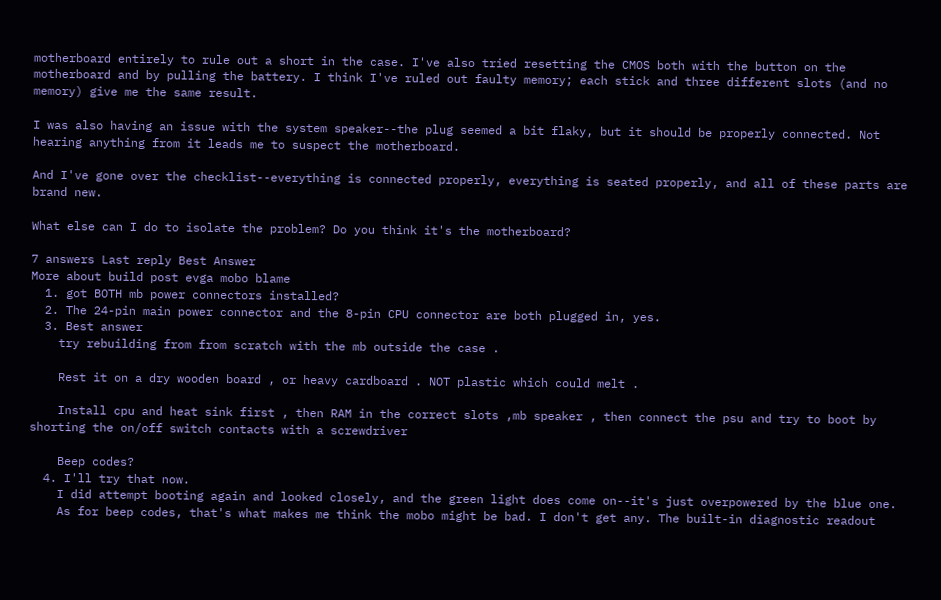motherboard entirely to rule out a short in the case. I've also tried resetting the CMOS both with the button on the motherboard and by pulling the battery. I think I've ruled out faulty memory; each stick and three different slots (and no memory) give me the same result.

I was also having an issue with the system speaker--the plug seemed a bit flaky, but it should be properly connected. Not hearing anything from it leads me to suspect the motherboard.

And I've gone over the checklist--everything is connected properly, everything is seated properly, and all of these parts are brand new.

What else can I do to isolate the problem? Do you think it's the motherboard?

7 answers Last reply Best Answer
More about build post evga mobo blame
  1. got BOTH mb power connectors installed?
  2. The 24-pin main power connector and the 8-pin CPU connector are both plugged in, yes.
  3. Best answer
    try rebuilding from from scratch with the mb outside the case .

    Rest it on a dry wooden board , or heavy cardboard . NOT plastic which could melt .

    Install cpu and heat sink first , then RAM in the correct slots ,mb speaker , then connect the psu and try to boot by shorting the on/off switch contacts with a screwdriver

    Beep codes?
  4. I'll try that now.
    I did attempt booting again and looked closely, and the green light does come on--it's just overpowered by the blue one.
    As for beep codes, that's what makes me think the mobo might be bad. I don't get any. The built-in diagnostic readout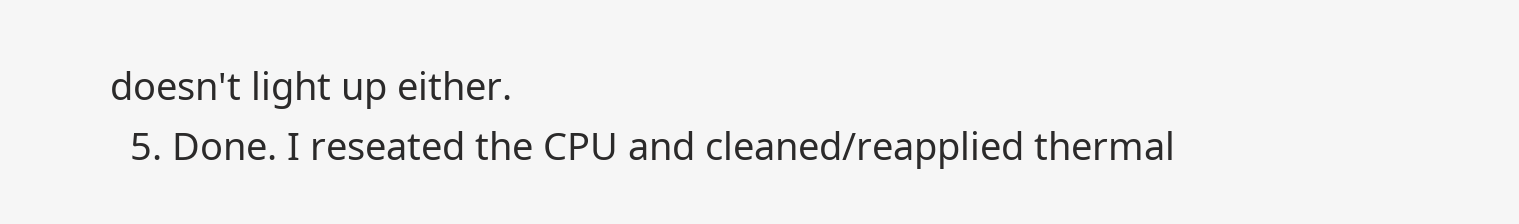doesn't light up either.
  5. Done. I reseated the CPU and cleaned/reapplied thermal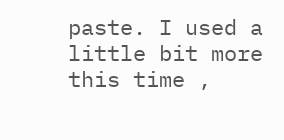paste. I used a little bit more this time ,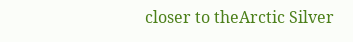closer to theArctic Silver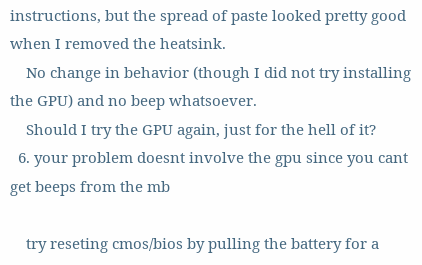instructions, but the spread of paste looked pretty good when I removed the heatsink.
    No change in behavior (though I did not try installing the GPU) and no beep whatsoever.
    Should I try the GPU again, just for the hell of it?
  6. your problem doesnt involve the gpu since you cant get beeps from the mb

    try reseting cmos/bios by pulling the battery for a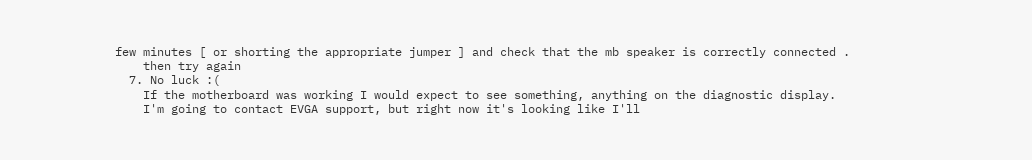few minutes [ or shorting the appropriate jumper ] and check that the mb speaker is correctly connected .
    then try again
  7. No luck :(
    If the motherboard was working I would expect to see something, anything on the diagnostic display.
    I'm going to contact EVGA support, but right now it's looking like I'll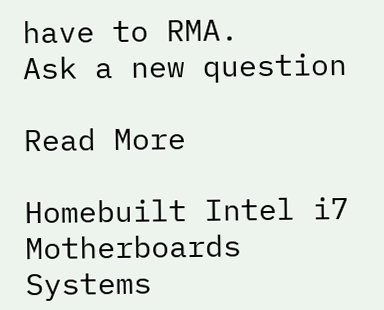have to RMA.
Ask a new question

Read More

Homebuilt Intel i7 Motherboards Systems